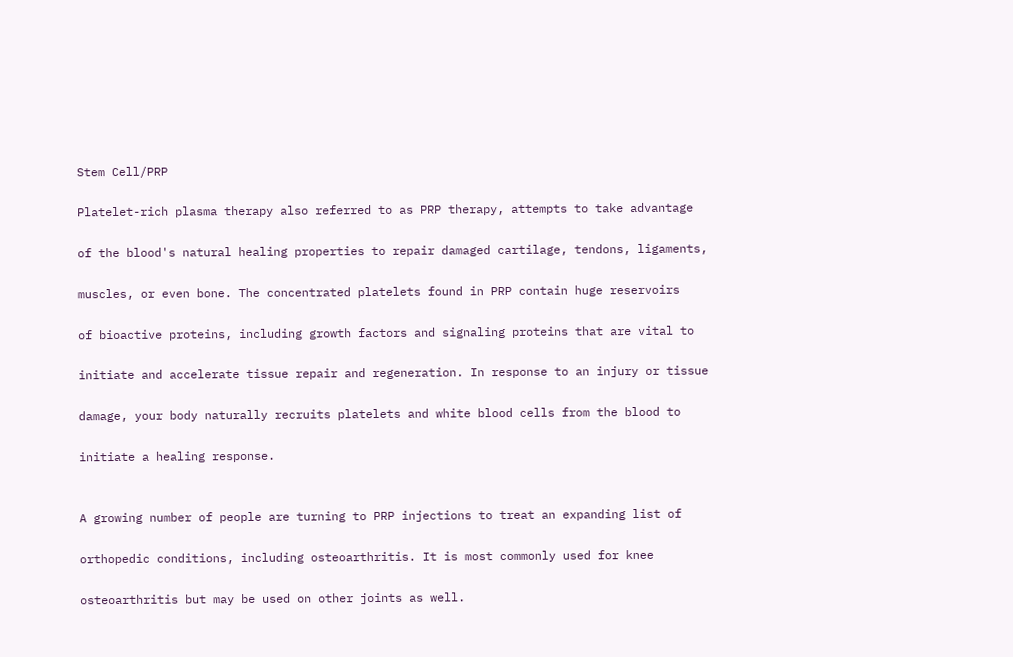Stem Cell/PRP

Platelet-rich plasma therapy also referred to as PRP therapy, attempts to take advantage

of the blood's natural healing properties to repair damaged cartilage, tendons, ligaments,

muscles, or even bone. The concentrated platelets found in PRP contain huge reservoirs

of bioactive proteins, including growth factors and signaling proteins that are vital to

initiate and accelerate tissue repair and regeneration. In response to an injury or tissue

damage, your body naturally recruits platelets and white blood cells from the blood to

initiate a healing response.


A growing number of people are turning to PRP injections to treat an expanding list of

orthopedic conditions, including osteoarthritis. It is most commonly used for knee

osteoarthritis but may be used on other joints as well.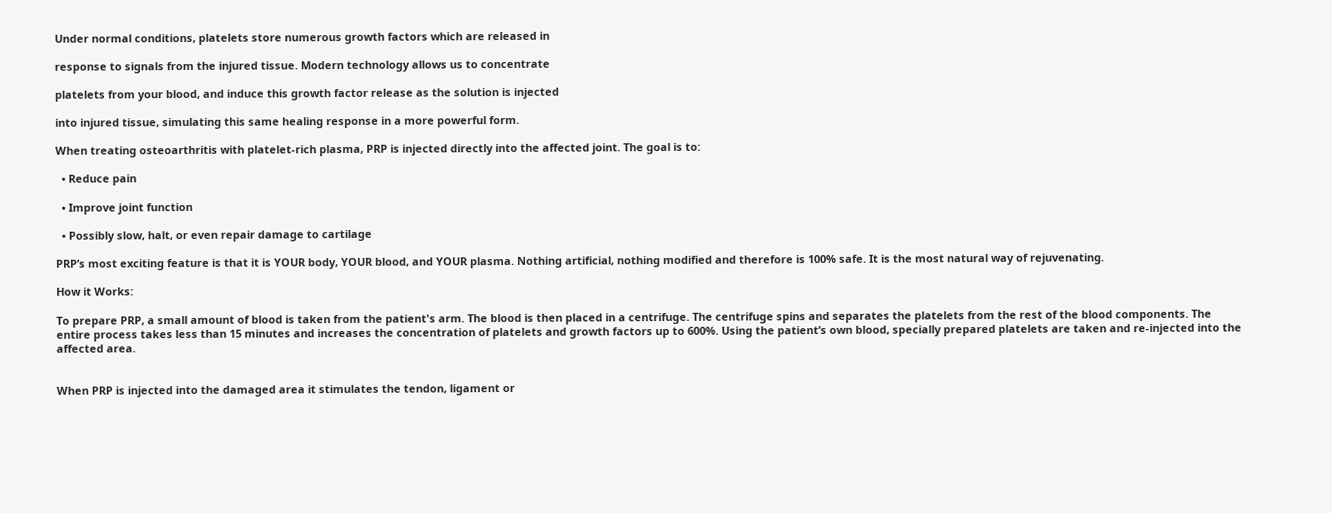Under normal conditions, platelets store numerous growth factors which are released in

response to signals from the injured tissue. Modern technology allows us to concentrate

platelets from your blood, and induce this growth factor release as the solution is injected

into injured tissue, simulating this same healing response in a more powerful form.

When treating osteoarthritis with platelet-rich plasma, PRP is injected directly into the affected joint. The goal is to:

  • Reduce pain

  • Improve joint function

  • Possibly slow, halt, or even repair damage to cartilage

PRP’s most exciting feature is that it is YOUR body, YOUR blood, and YOUR plasma. Nothing artificial, nothing modified and therefore is 100% safe. It is the most natural way of rejuvenating.

How it Works:

To prepare PRP, a small amount of blood is taken from the patient's arm. The blood is then placed in a centrifuge. The centrifuge spins and separates the platelets from the rest of the blood components. The entire process takes less than 15 minutes and increases the concentration of platelets and growth factors up to 600%. Using the patient’s own blood, specially prepared platelets are taken and re-injected into the affected area.


When PRP is injected into the damaged area it stimulates the tendon, ligament or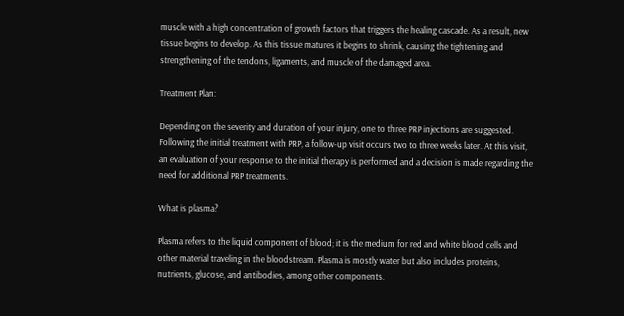muscle with a high concentration of growth factors that triggers the healing cascade. As a result, new tissue begins to develop. As this tissue matures it begins to shrink, causing the tightening and strengthening of the tendons, ligaments, and muscle of the damaged area.

Treatment Plan:

Depending on the severity and duration of your injury, one to three PRP injections are suggested. Following the initial treatment with PRP, a follow-up visit occurs two to three weeks later. At this visit, an evaluation of your response to the initial therapy is performed and a decision is made regarding the need for additional PRP treatments.

What is plasma?

Plasma refers to the liquid component of blood; it is the medium for red and white blood cells and other material traveling in the bloodstream. Plasma is mostly water but also includes proteins, nutrients, glucose, and antibodies, among other components.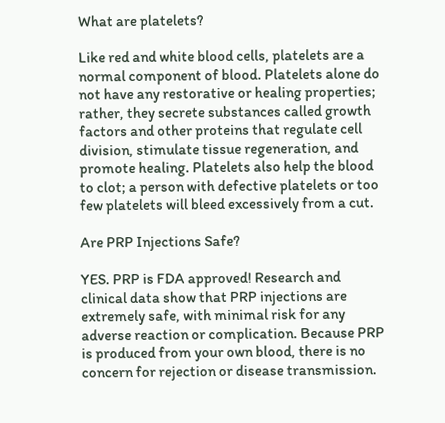What are platelets?

Like red and white blood cells, platelets are a normal component of blood. Platelets alone do not have any restorative or healing properties; rather, they secrete substances called growth factors and other proteins that regulate cell division, stimulate tissue regeneration, and promote healing. Platelets also help the blood to clot; a person with defective platelets or too few platelets will bleed excessively from a cut.

Are PRP Injections Safe?

YES. PRP is FDA approved! Research and clinical data show that PRP injections are extremely safe, with minimal risk for any adverse reaction or complication. Because PRP is produced from your own blood, there is no concern for rejection or disease transmission.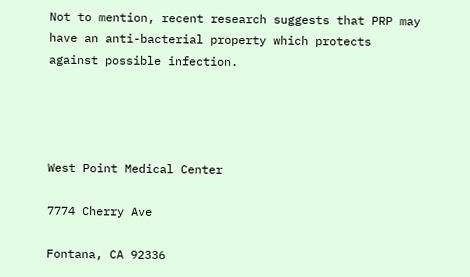Not to mention, recent research suggests that PRP may have an anti-bacterial property which protects against possible infection.




West Point Medical Center

7774 Cherry Ave

Fontana, CA 92336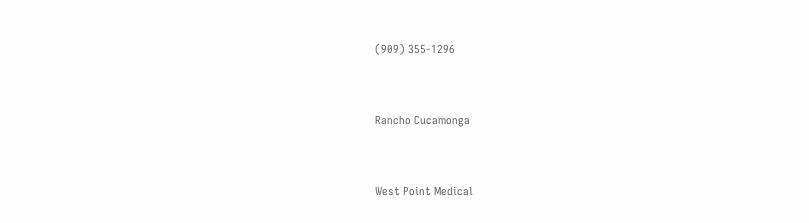(909) 355-1296


Rancho Cucamonga


West Point Medical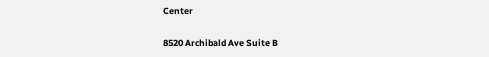Center

8520 Archibald Ave Suite B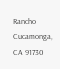Rancho Cucamonga, CA 91730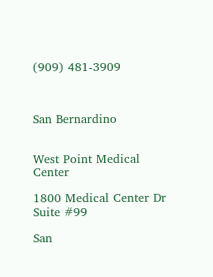(909) 481-3909



San Bernardino


West Point Medical Center

1800 Medical Center Dr Suite #99

San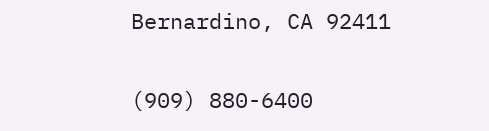Bernardino, CA 92411

(909) 880-6400